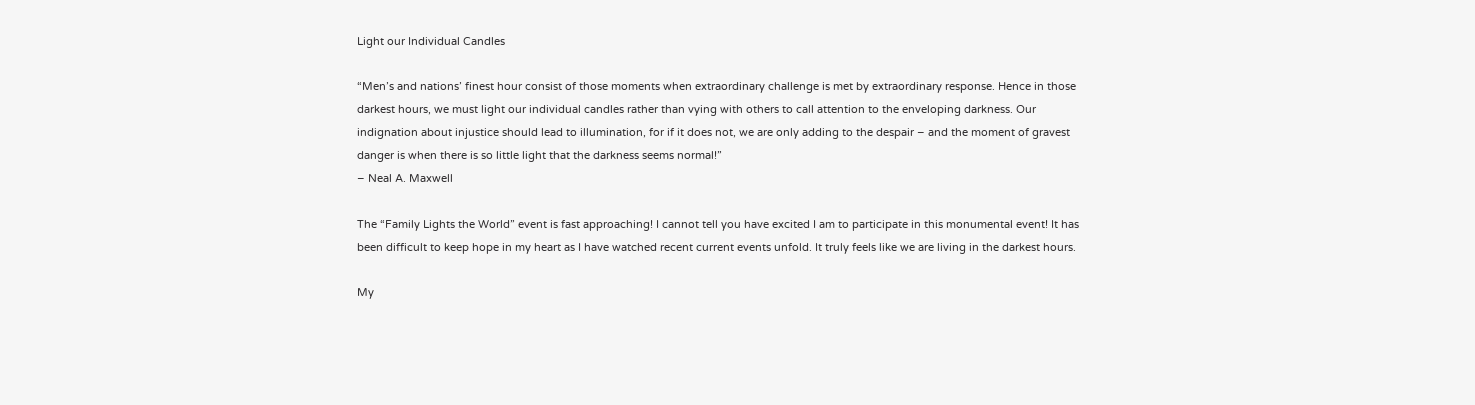Light our Individual Candles

“Men’s and nations’ finest hour consist of those moments when extraordinary challenge is met by extraordinary response. Hence in those darkest hours, we must light our individual candles rather than vying with others to call attention to the enveloping darkness. Our indignation about injustice should lead to illumination, for if it does not, we are only adding to the despair – and the moment of gravest danger is when there is so little light that the darkness seems normal!”
– Neal A. Maxwell

The “Family Lights the World” event is fast approaching! I cannot tell you have excited I am to participate in this monumental event! It has been difficult to keep hope in my heart as I have watched recent current events unfold. It truly feels like we are living in the darkest hours.

My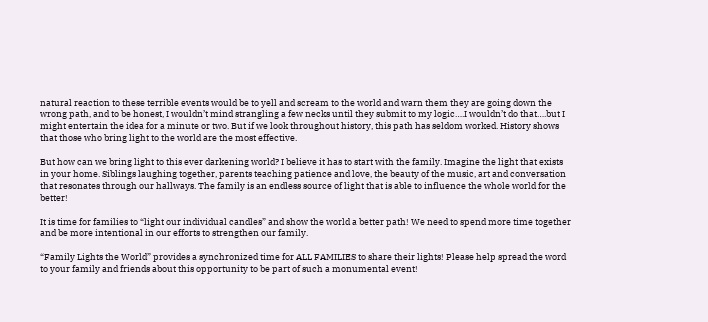natural reaction to these terrible events would be to yell and scream to the world and warn them they are going down the wrong path, and to be honest, I wouldn’t mind strangling a few necks until they submit to my logic….I wouldn’t do that….but I might entertain the idea for a minute or two. But if we look throughout history, this path has seldom worked. History shows that those who bring light to the world are the most effective.

But how can we bring light to this ever darkening world? I believe it has to start with the family. Imagine the light that exists in your home. Siblings laughing together, parents teaching patience and love, the beauty of the music, art and conversation that resonates through our hallways. The family is an endless source of light that is able to influence the whole world for the better!

It is time for families to “light our individual candles” and show the world a better path! We need to spend more time together and be more intentional in our efforts to strengthen our family.

“Family Lights the World” provides a synchronized time for ALL FAMILIES to share their lights! Please help spread the word to your family and friends about this opportunity to be part of such a monumental event!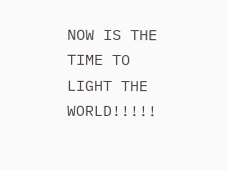NOW IS THE TIME TO LIGHT THE WORLD!!!!!